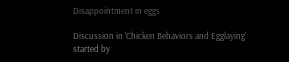Disappointment in eggs

Discussion in 'Chicken Behaviors and Egglaying' started by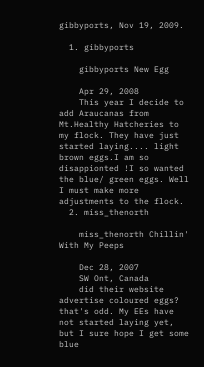gibbyports, Nov 19, 2009.

  1. gibbyports

    gibbyports New Egg

    Apr 29, 2008
    This year I decide to add Araucanas from Mt.Healthy Hatcheries to my flock. They have just started laying.... light brown eggs.I am so disappionted !I so wanted the blue/ green eggs. Well I must make more adjustments to the flock.
  2. miss_thenorth

    miss_thenorth Chillin' With My Peeps

    Dec 28, 2007
    SW Ont, Canada
    did their website advertise coloured eggs? that's odd. My EEs have not started laying yet, but I sure hope I get some blue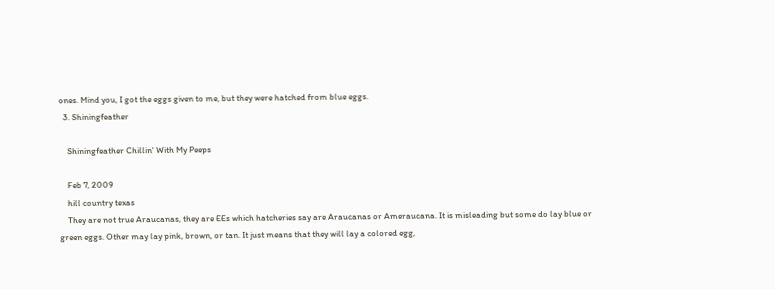ones. Mind you, I got the eggs given to me, but they were hatched from blue eggs.
  3. Shiningfeather

    Shiningfeather Chillin' With My Peeps

    Feb 7, 2009
    hill country texas
    They are not true Araucanas, they are EEs which hatcheries say are Araucanas or Ameraucana. It is misleading but some do lay blue or green eggs. Other may lay pink, brown, or tan. It just means that they will lay a colored egg,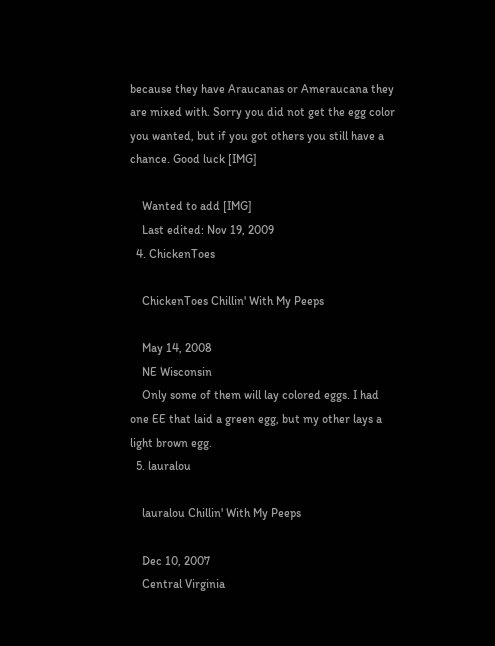because they have Araucanas or Ameraucana they are mixed with. Sorry you did not get the egg color you wanted, but if you got others you still have a chance. Good luck [IMG]

    Wanted to add [IMG]
    Last edited: Nov 19, 2009
  4. ChickenToes

    ChickenToes Chillin' With My Peeps

    May 14, 2008
    NE Wisconsin
    Only some of them will lay colored eggs. I had one EE that laid a green egg, but my other lays a light brown egg.
  5. lauralou

    lauralou Chillin' With My Peeps

    Dec 10, 2007
    Central Virginia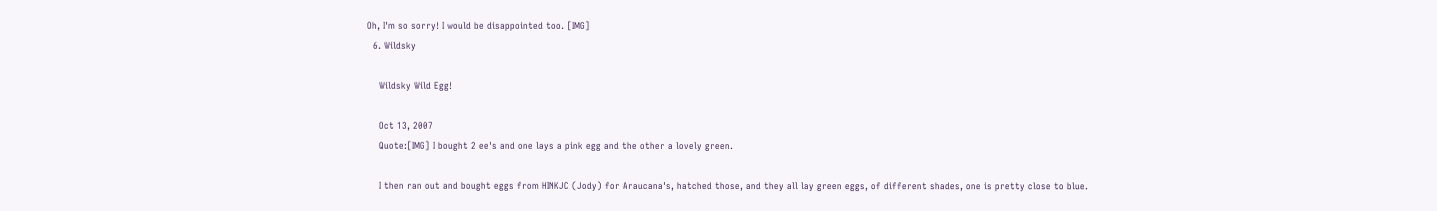Oh, I'm so sorry! I would be disappointed too. [IMG]
  6. Wildsky

    Wildsky Wild Egg!

    Oct 13, 2007
    Quote:[IMG] I bought 2 ee's and one lays a pink egg and the other a lovely green.

    I then ran out and bought eggs from HINKJC (Jody) for Araucana's, hatched those, and they all lay green eggs, of different shades, one is pretty close to blue.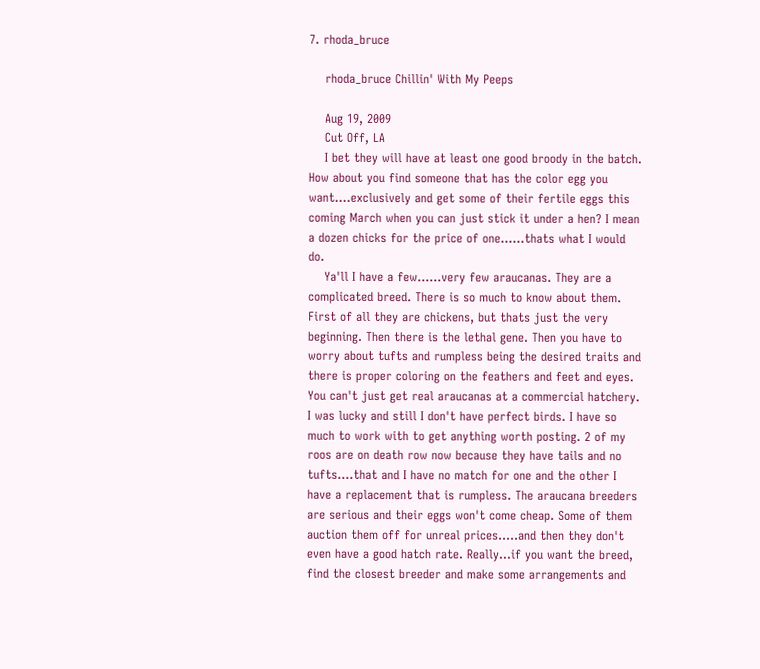7. rhoda_bruce

    rhoda_bruce Chillin' With My Peeps

    Aug 19, 2009
    Cut Off, LA
    I bet they will have at least one good broody in the batch. How about you find someone that has the color egg you want....exclusively and get some of their fertile eggs this coming March when you can just stick it under a hen? I mean a dozen chicks for the price of one......thats what I would do.
    Ya'll I have a few......very few araucanas. They are a complicated breed. There is so much to know about them. First of all they are chickens, but thats just the very beginning. Then there is the lethal gene. Then you have to worry about tufts and rumpless being the desired traits and there is proper coloring on the feathers and feet and eyes. You can't just get real araucanas at a commercial hatchery. I was lucky and still I don't have perfect birds. I have so much to work with to get anything worth posting. 2 of my roos are on death row now because they have tails and no tufts....that and I have no match for one and the other I have a replacement that is rumpless. The araucana breeders are serious and their eggs won't come cheap. Some of them auction them off for unreal prices.....and then they don't even have a good hatch rate. Really...if you want the breed, find the closest breeder and make some arrangements and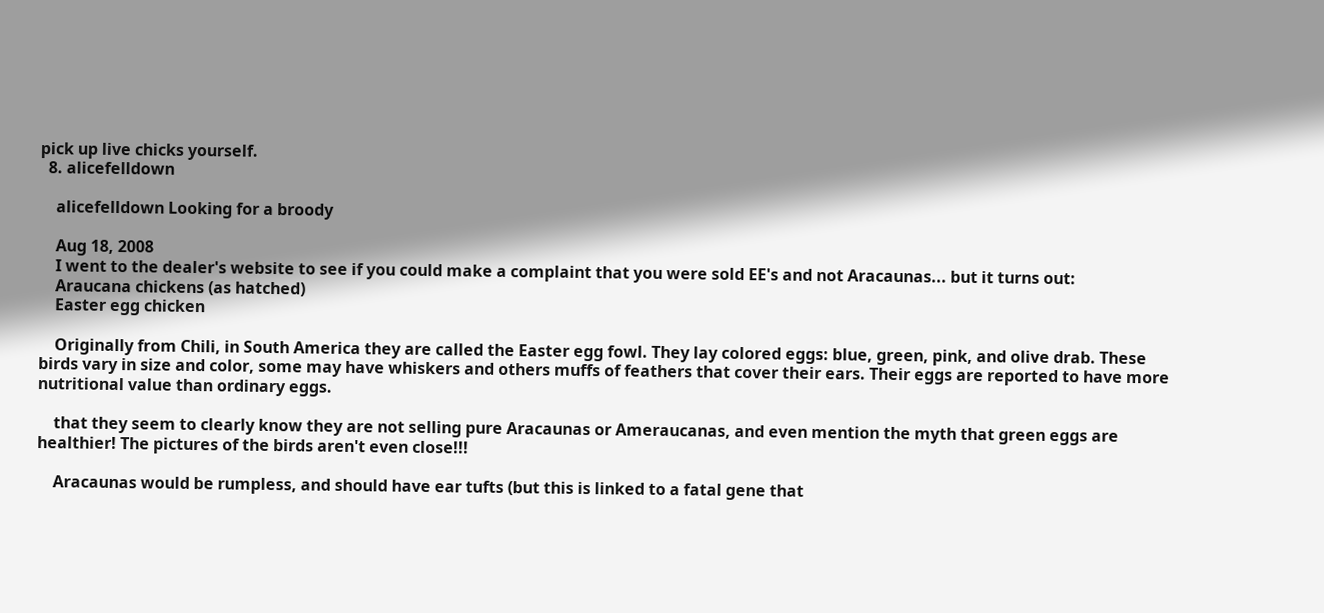pick up live chicks yourself.
  8. alicefelldown

    alicefelldown Looking for a broody

    Aug 18, 2008
    I went to the dealer's website to see if you could make a complaint that you were sold EE's and not Aracaunas... but it turns out:
    Araucana chickens (as hatched)
    Easter egg chicken

    Originally from Chili, in South America they are called the Easter egg fowl. They lay colored eggs: blue, green, pink, and olive drab. These birds vary in size and color, some may have whiskers and others muffs of feathers that cover their ears. Their eggs are reported to have more nutritional value than ordinary eggs.

    that they seem to clearly know they are not selling pure Aracaunas or Ameraucanas, and even mention the myth that green eggs are healthier! The pictures of the birds aren't even close!!!

    Aracaunas would be rumpless, and should have ear tufts (but this is linked to a fatal gene that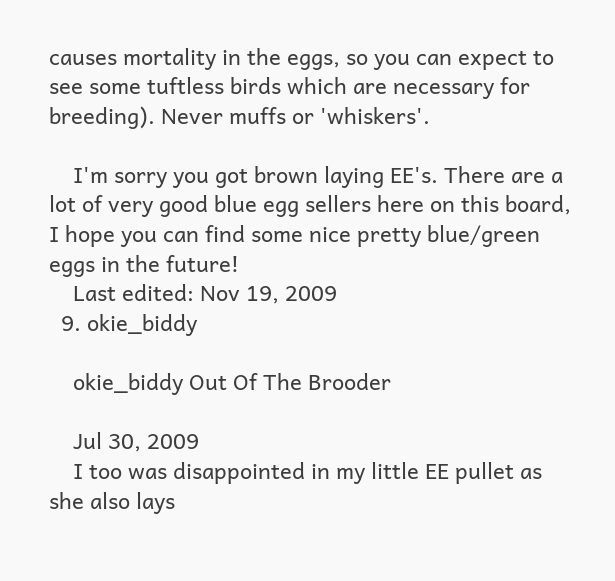causes mortality in the eggs, so you can expect to see some tuftless birds which are necessary for breeding). Never muffs or 'whiskers'.

    I'm sorry you got brown laying EE's. There are a lot of very good blue egg sellers here on this board, I hope you can find some nice pretty blue/green eggs in the future!
    Last edited: Nov 19, 2009
  9. okie_biddy

    okie_biddy Out Of The Brooder

    Jul 30, 2009
    I too was disappointed in my little EE pullet as she also lays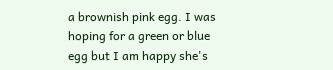a brownish pink egg. I was hoping for a green or blue egg but I am happy she's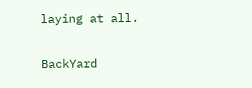laying at all.

BackYard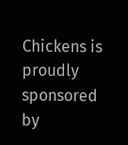Chickens is proudly sponsored by